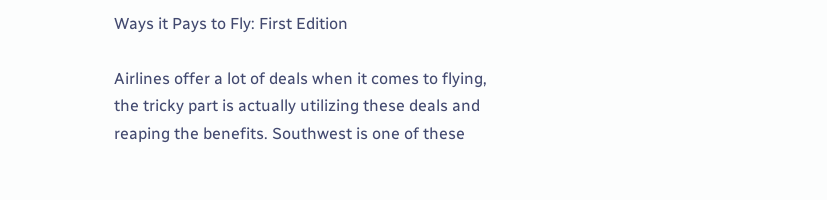Ways it Pays to Fly: First Edition

Airlines offer a lot of deals when it comes to flying, the tricky part is actually utilizing these deals and reaping the benefits. Southwest is one of these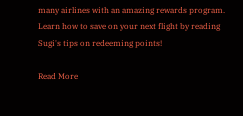many airlines with an amazing rewards program.  Learn how to save on your next flight by reading Sugi's tips on redeeming points!

Read More